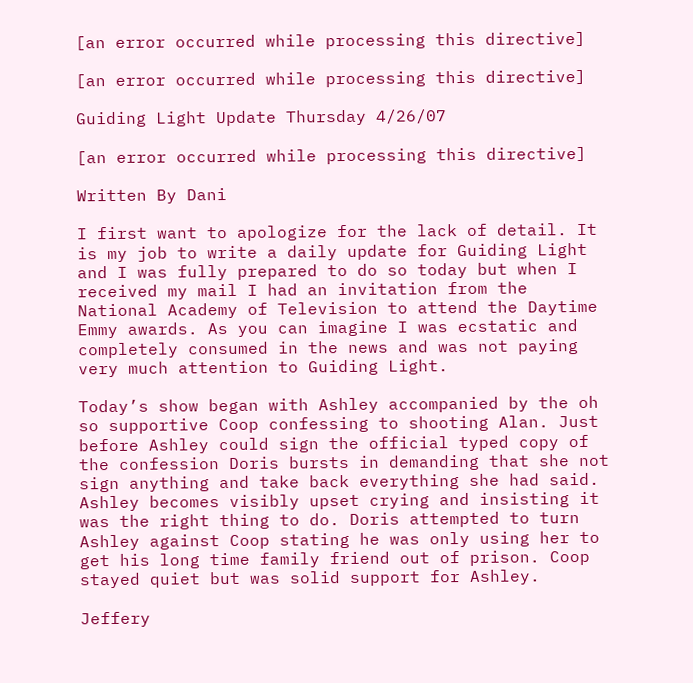[an error occurred while processing this directive]

[an error occurred while processing this directive]

Guiding Light Update Thursday 4/26/07

[an error occurred while processing this directive]

Written By Dani

I first want to apologize for the lack of detail. It is my job to write a daily update for Guiding Light and I was fully prepared to do so today but when I received my mail I had an invitation from the National Academy of Television to attend the Daytime Emmy awards. As you can imagine I was ecstatic and completely consumed in the news and was not paying very much attention to Guiding Light.

Today’s show began with Ashley accompanied by the oh so supportive Coop confessing to shooting Alan. Just before Ashley could sign the official typed copy of the confession Doris bursts in demanding that she not sign anything and take back everything she had said. Ashley becomes visibly upset crying and insisting it was the right thing to do. Doris attempted to turn Ashley against Coop stating he was only using her to get his long time family friend out of prison. Coop stayed quiet but was solid support for Ashley.

Jeffery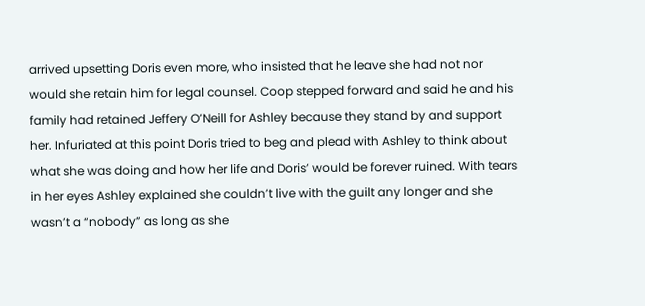arrived upsetting Doris even more, who insisted that he leave she had not nor would she retain him for legal counsel. Coop stepped forward and said he and his family had retained Jeffery O’Neill for Ashley because they stand by and support her. Infuriated at this point Doris tried to beg and plead with Ashley to think about what she was doing and how her life and Doris’ would be forever ruined. With tears in her eyes Ashley explained she couldn’t live with the guilt any longer and she wasn’t a “nobody” as long as she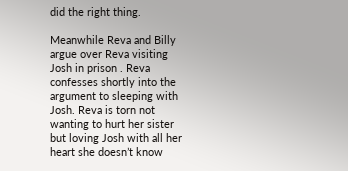did the right thing.

Meanwhile Reva and Billy argue over Reva visiting Josh in prison . Reva confesses shortly into the argument to sleeping with Josh. Reva is torn not wanting to hurt her sister but loving Josh with all her heart she doesn’t know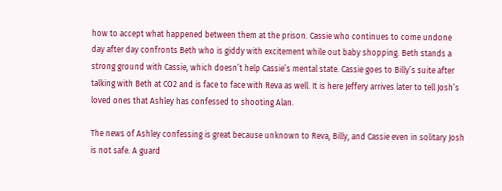how to accept what happened between them at the prison. Cassie who continues to come undone day after day confronts Beth who is giddy with excitement while out baby shopping. Beth stands a strong ground with Cassie, which doesn’t help Cassie’s mental state. Cassie goes to Billy’s suite after talking with Beth at CO2 and is face to face with Reva as well. It is here Jeffery arrives later to tell Josh’s loved ones that Ashley has confessed to shooting Alan.

The news of Ashley confessing is great because unknown to Reva, Billy, and Cassie even in solitary Josh is not safe. A guard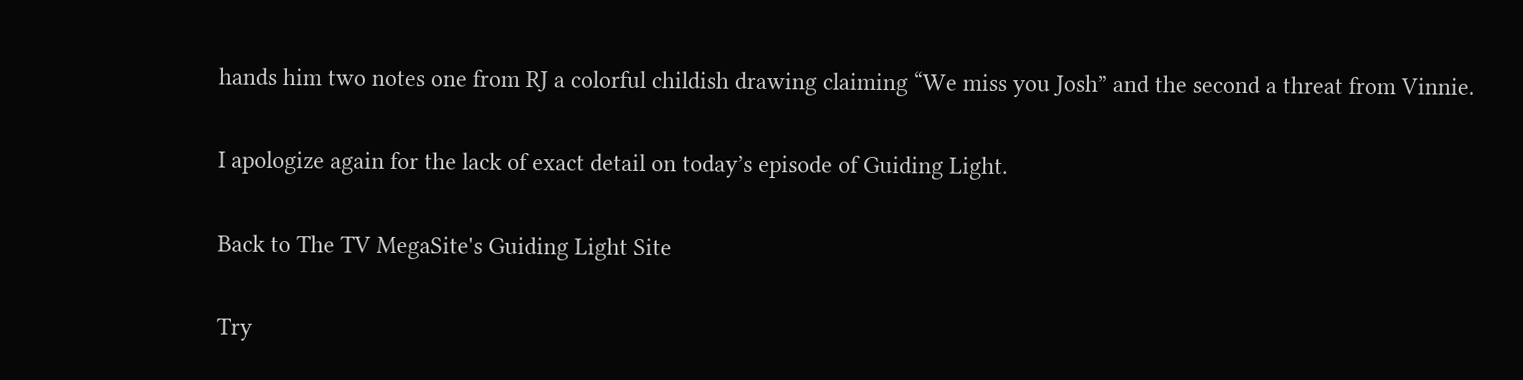hands him two notes one from RJ a colorful childish drawing claiming “We miss you Josh” and the second a threat from Vinnie.

I apologize again for the lack of exact detail on today’s episode of Guiding Light.

Back to The TV MegaSite's Guiding Light Site

Try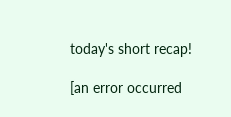today's short recap!

[an error occurred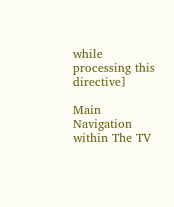while processing this directive]

Main Navigation within The TV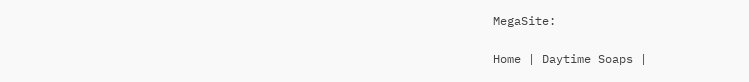MegaSite:

Home | Daytime Soaps |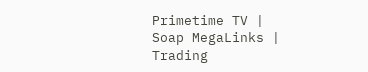Primetime TV | Soap MegaLinks | Trading